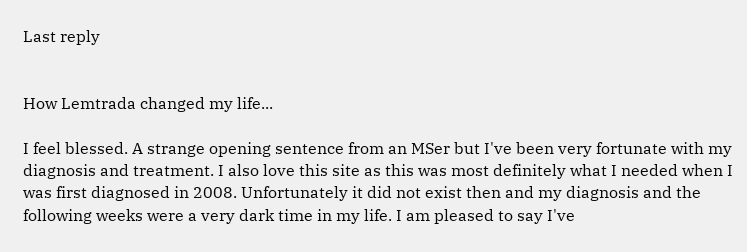Last reply


How Lemtrada changed my life...

I feel blessed. A strange opening sentence from an MSer but I've been very fortunate with my diagnosis and treatment. I also love this site as this was most definitely what I needed when I was first diagnosed in 2008. Unfortunately it did not exist then and my diagnosis and the following weeks were a very dark time in my life. I am pleased to say I've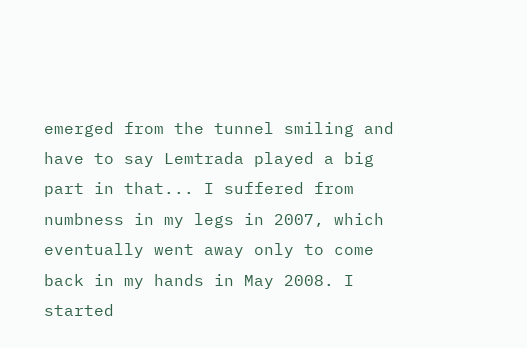emerged from the tunnel smiling and have to say Lemtrada played a big part in that... I suffered from numbness in my legs in 2007, which eventually went away only to come back in my hands in May 2008. I started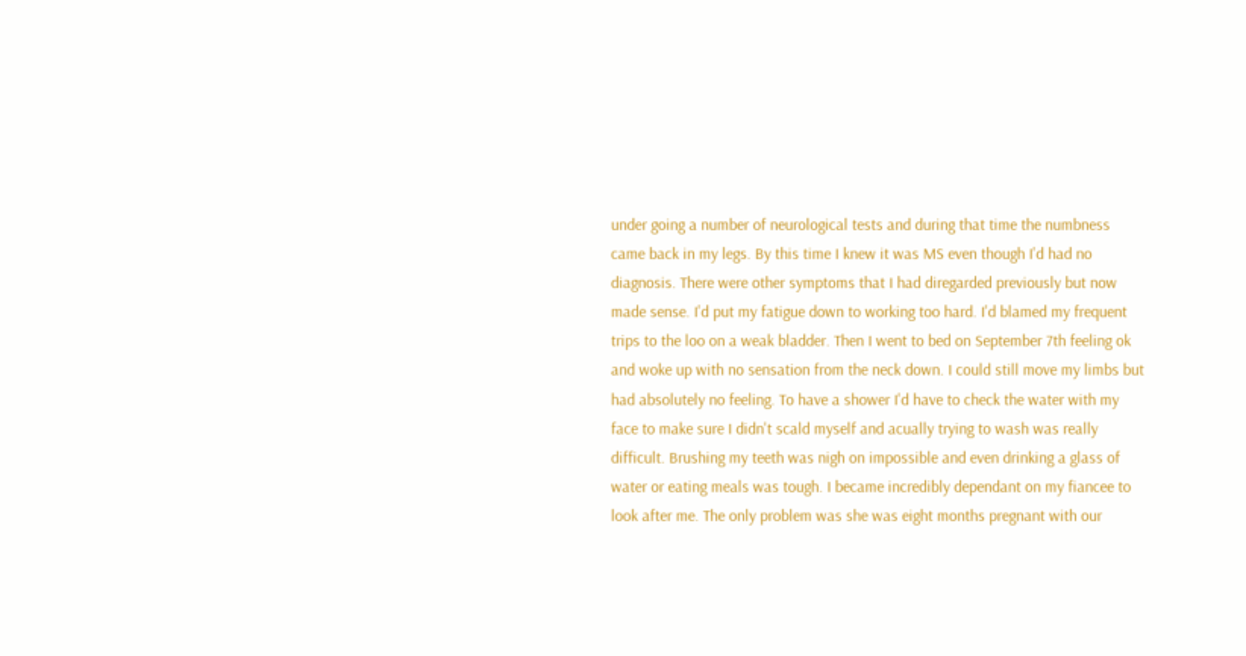under going a number of neurological tests and during that time the numbness came back in my legs. By this time I knew it was MS even though I'd had no diagnosis. There were other symptoms that I had diregarded previously but now made sense. I'd put my fatigue down to working too hard. I'd blamed my frequent trips to the loo on a weak bladder. Then I went to bed on September 7th feeling ok and woke up with no sensation from the neck down. I could still move my limbs but had absolutely no feeling. To have a shower I'd have to check the water with my face to make sure I didn't scald myself and acually trying to wash was really difficult. Brushing my teeth was nigh on impossible and even drinking a glass of water or eating meals was tough. I became incredibly dependant on my fiancee to look after me. The only problem was she was eight months pregnant with our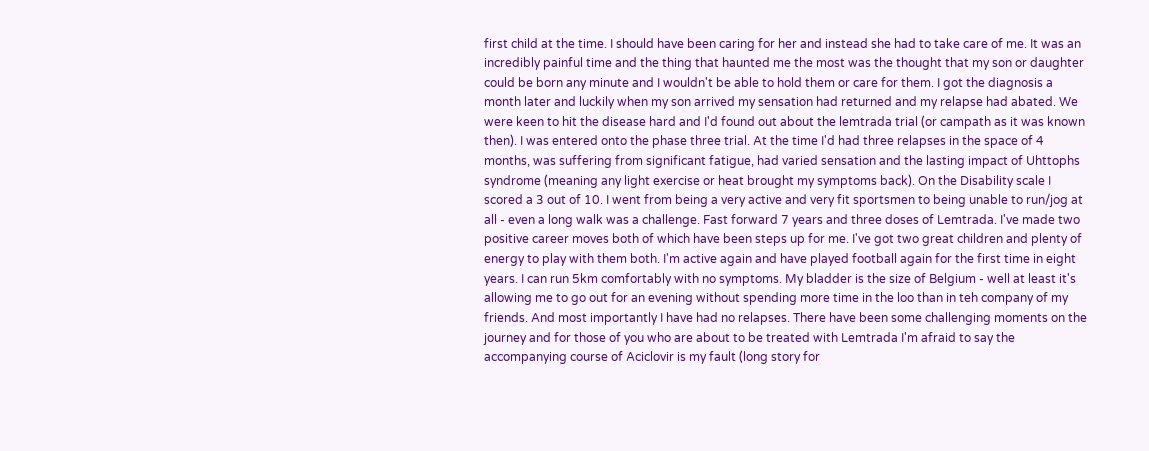first child at the time. I should have been caring for her and instead she had to take care of me. It was an incredibly painful time and the thing that haunted me the most was the thought that my son or daughter could be born any minute and I wouldn't be able to hold them or care for them. I got the diagnosis a month later and luckily when my son arrived my sensation had returned and my relapse had abated. We were keen to hit the disease hard and I'd found out about the lemtrada trial (or campath as it was known then). I was entered onto the phase three trial. At the time I'd had three relapses in the space of 4 months, was suffering from significant fatigue, had varied sensation and the lasting impact of Uhttophs syndrome (meaning any light exercise or heat brought my symptoms back). On the Disability scale I scored a 3 out of 10. I went from being a very active and very fit sportsmen to being unable to run/jog at all - even a long walk was a challenge. Fast forward 7 years and three doses of Lemtrada. I've made two positive career moves both of which have been steps up for me. I've got two great children and plenty of energy to play with them both. I'm active again and have played football again for the first time in eight years. I can run 5km comfortably with no symptoms. My bladder is the size of Belgium - well at least it's allowing me to go out for an evening without spending more time in the loo than in teh company of my friends. And most importantly I have had no relapses. There have been some challenging moments on the journey and for those of you who are about to be treated with Lemtrada I'm afraid to say the accompanying course of Aciclovir is my fault (long story for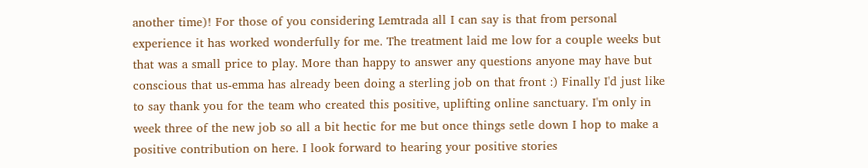another time)! For those of you considering Lemtrada all I can say is that from personal experience it has worked wonderfully for me. The treatment laid me low for a couple weeks but that was a small price to play. More than happy to answer any questions anyone may have but conscious that us-emma has already been doing a sterling job on that front :) Finally I'd just like to say thank you for the team who created this positive, uplifting online sanctuary. I'm only in week three of the new job so all a bit hectic for me but once things setle down I hop to make a positive contribution on here. I look forward to hearing your positive stories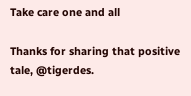Take care one and all

Thanks for sharing that positive tale, @tigerdes.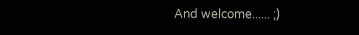And welcome...... ;)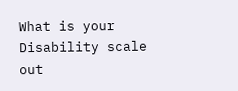What is your Disability scale out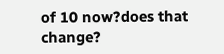of 10 now?does that change?